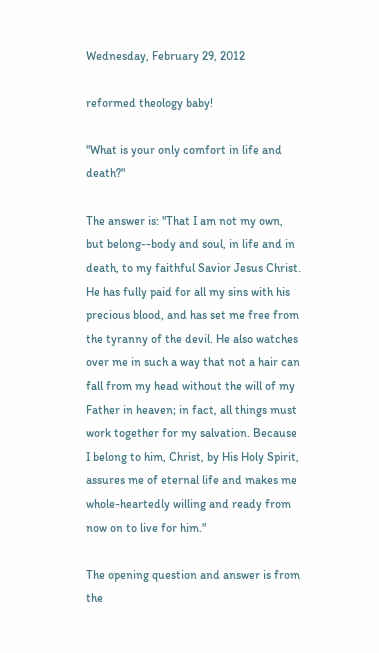Wednesday, February 29, 2012

reformed theology baby!

"What is your only comfort in life and death?"

The answer is: "That I am not my own, but belong--body and soul, in life and in death, to my faithful Savior Jesus Christ. He has fully paid for all my sins with his precious blood, and has set me free from the tyranny of the devil. He also watches over me in such a way that not a hair can fall from my head without the will of my Father in heaven; in fact, all things must work together for my salvation. Because I belong to him, Christ, by His Holy Spirit, assures me of eternal life and makes me whole-heartedly willing and ready from now on to live for him."

The opening question and answer is from the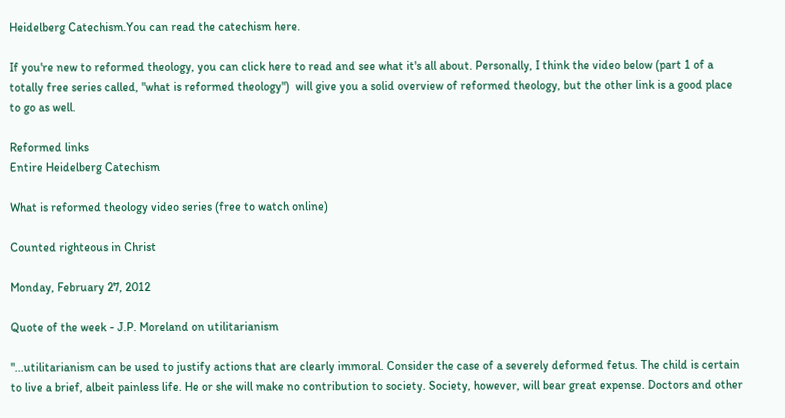Heidelberg Catechism.You can read the catechism here.

If you're new to reformed theology, you can click here to read and see what it's all about. Personally, I think the video below (part 1 of a totally free series called, "what is reformed theology")  will give you a solid overview of reformed theology, but the other link is a good place to go as well.

Reformed links
Entire Heidelberg Catechism

What is reformed theology video series (free to watch online)

Counted righteous in Christ

Monday, February 27, 2012

Quote of the week - J.P. Moreland on utilitarianism

"...utilitarianism can be used to justify actions that are clearly immoral. Consider the case of a severely deformed fetus. The child is certain to live a brief, albeit painless life. He or she will make no contribution to society. Society, however, will bear great expense. Doctors and other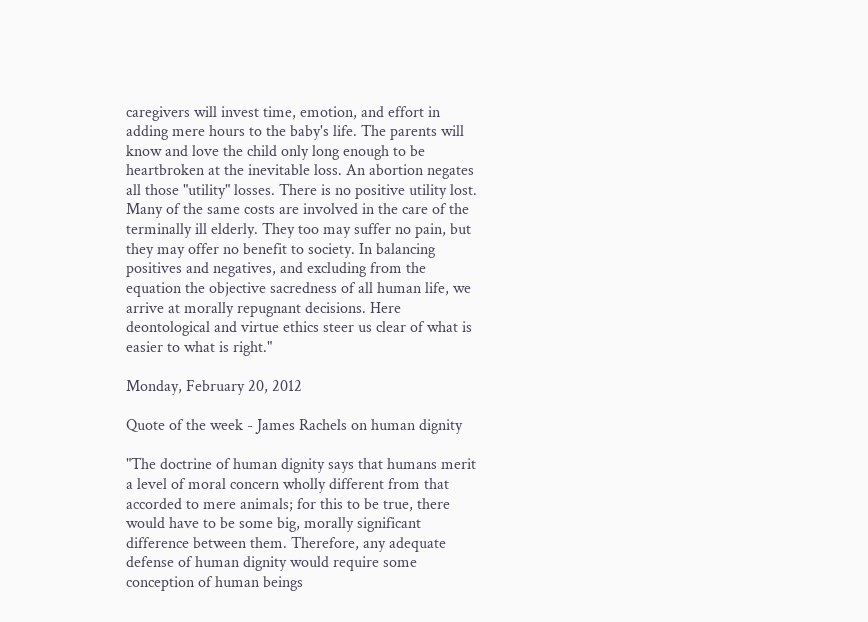caregivers will invest time, emotion, and effort in adding mere hours to the baby's life. The parents will know and love the child only long enough to be heartbroken at the inevitable loss. An abortion negates all those "utility" losses. There is no positive utility lost. Many of the same costs are involved in the care of the terminally ill elderly. They too may suffer no pain, but they may offer no benefit to society. In balancing positives and negatives, and excluding from the equation the objective sacredness of all human life, we arrive at morally repugnant decisions. Here deontological and virtue ethics steer us clear of what is easier to what is right."

Monday, February 20, 2012

Quote of the week - James Rachels on human dignity

"The doctrine of human dignity says that humans merit a level of moral concern wholly different from that accorded to mere animals; for this to be true, there would have to be some big, morally significant difference between them. Therefore, any adequate defense of human dignity would require some conception of human beings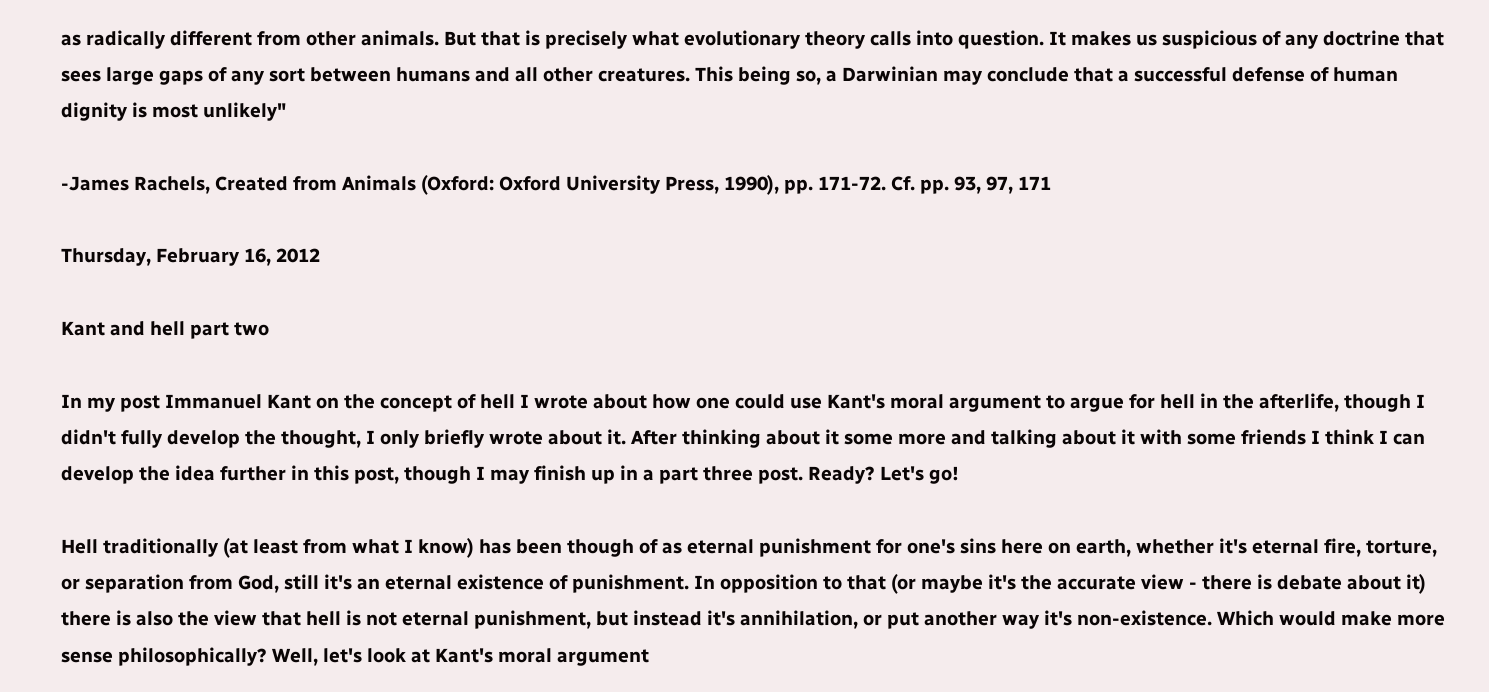as radically different from other animals. But that is precisely what evolutionary theory calls into question. It makes us suspicious of any doctrine that sees large gaps of any sort between humans and all other creatures. This being so, a Darwinian may conclude that a successful defense of human dignity is most unlikely"

-James Rachels, Created from Animals (Oxford: Oxford University Press, 1990), pp. 171-72. Cf. pp. 93, 97, 171

Thursday, February 16, 2012

Kant and hell part two

In my post Immanuel Kant on the concept of hell I wrote about how one could use Kant's moral argument to argue for hell in the afterlife, though I didn't fully develop the thought, I only briefly wrote about it. After thinking about it some more and talking about it with some friends I think I can develop the idea further in this post, though I may finish up in a part three post. Ready? Let's go!

Hell traditionally (at least from what I know) has been though of as eternal punishment for one's sins here on earth, whether it's eternal fire, torture, or separation from God, still it's an eternal existence of punishment. In opposition to that (or maybe it's the accurate view - there is debate about it) there is also the view that hell is not eternal punishment, but instead it's annihilation, or put another way it's non-existence. Which would make more sense philosophically? Well, let's look at Kant's moral argument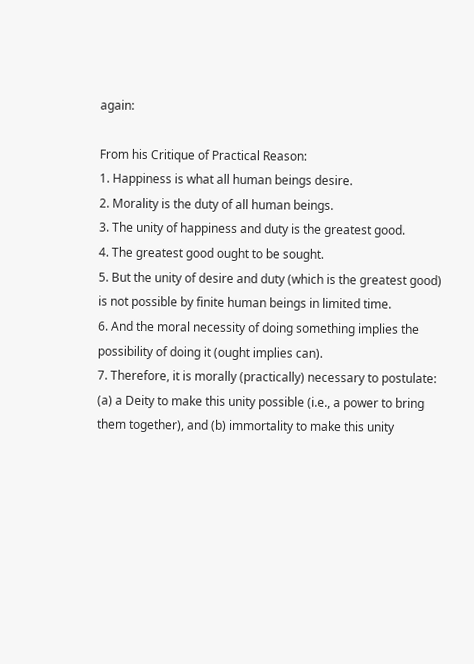again:

From his Critique of Practical Reason:
1. Happiness is what all human beings desire.
2. Morality is the duty of all human beings.
3. The unity of happiness and duty is the greatest good.
4. The greatest good ought to be sought.
5. But the unity of desire and duty (which is the greatest good) is not possible by finite human beings in limited time.
6. And the moral necessity of doing something implies the possibility of doing it (ought implies can).
7. Therefore, it is morally (practically) necessary to postulate: (a) a Deity to make this unity possible (i.e., a power to bring them together), and (b) immortality to make this unity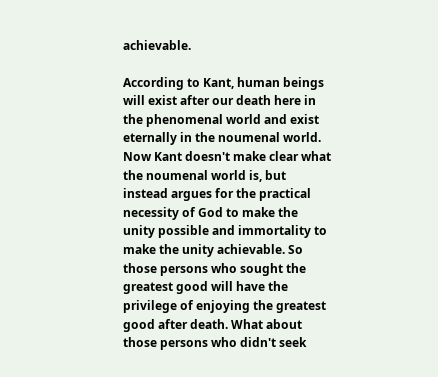achievable.

According to Kant, human beings will exist after our death here in the phenomenal world and exist eternally in the noumenal world. Now Kant doesn't make clear what the noumenal world is, but instead argues for the practical necessity of God to make the unity possible and immortality to make the unity achievable. So those persons who sought the greatest good will have the privilege of enjoying the greatest good after death. What about those persons who didn't seek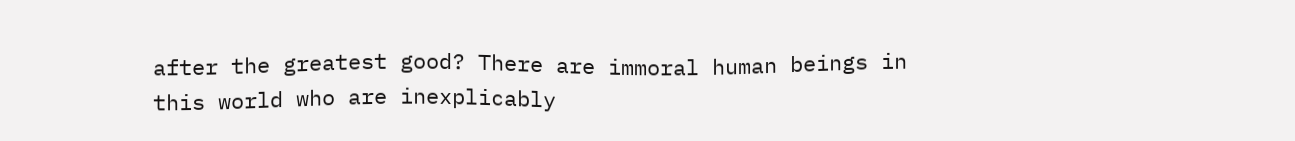after the greatest good? There are immoral human beings in this world who are inexplicably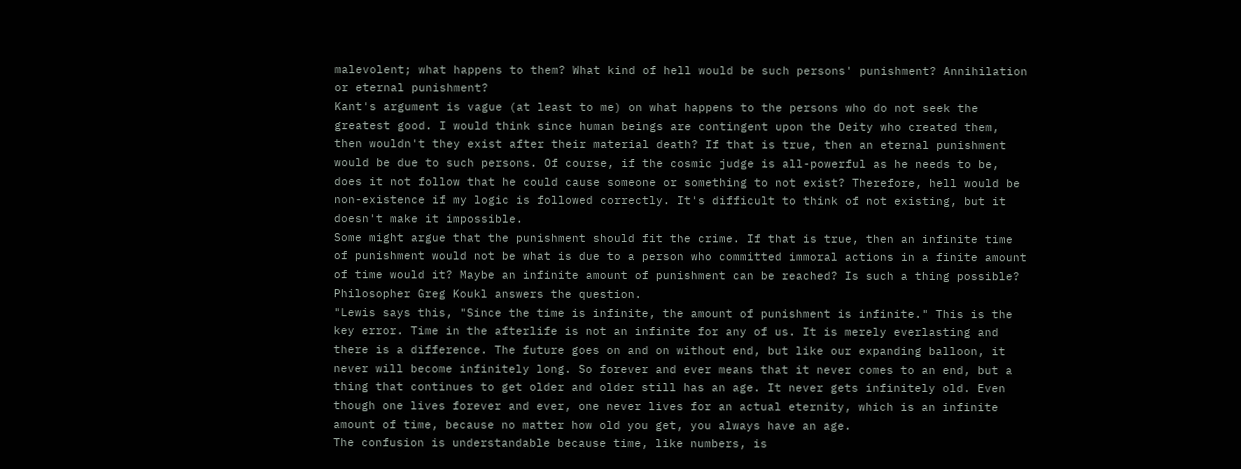malevolent; what happens to them? What kind of hell would be such persons' punishment? Annihilation or eternal punishment?
Kant's argument is vague (at least to me) on what happens to the persons who do not seek the greatest good. I would think since human beings are contingent upon the Deity who created them, then wouldn't they exist after their material death? If that is true, then an eternal punishment would be due to such persons. Of course, if the cosmic judge is all-powerful as he needs to be, does it not follow that he could cause someone or something to not exist? Therefore, hell would be non-existence if my logic is followed correctly. It's difficult to think of not existing, but it doesn't make it impossible.
Some might argue that the punishment should fit the crime. If that is true, then an infinite time of punishment would not be what is due to a person who committed immoral actions in a finite amount of time would it? Maybe an infinite amount of punishment can be reached? Is such a thing possible? Philosopher Greg Koukl answers the question.
"Lewis says this, "Since the time is infinite, the amount of punishment is infinite." This is the key error. Time in the afterlife is not an infinite for any of us. It is merely everlasting and there is a difference. The future goes on and on without end, but like our expanding balloon, it never will become infinitely long. So forever and ever means that it never comes to an end, but a thing that continues to get older and older still has an age. It never gets infinitely old. Even though one lives forever and ever, one never lives for an actual eternity, which is an infinite amount of time, because no matter how old you get, you always have an age.
The confusion is understandable because time, like numbers, is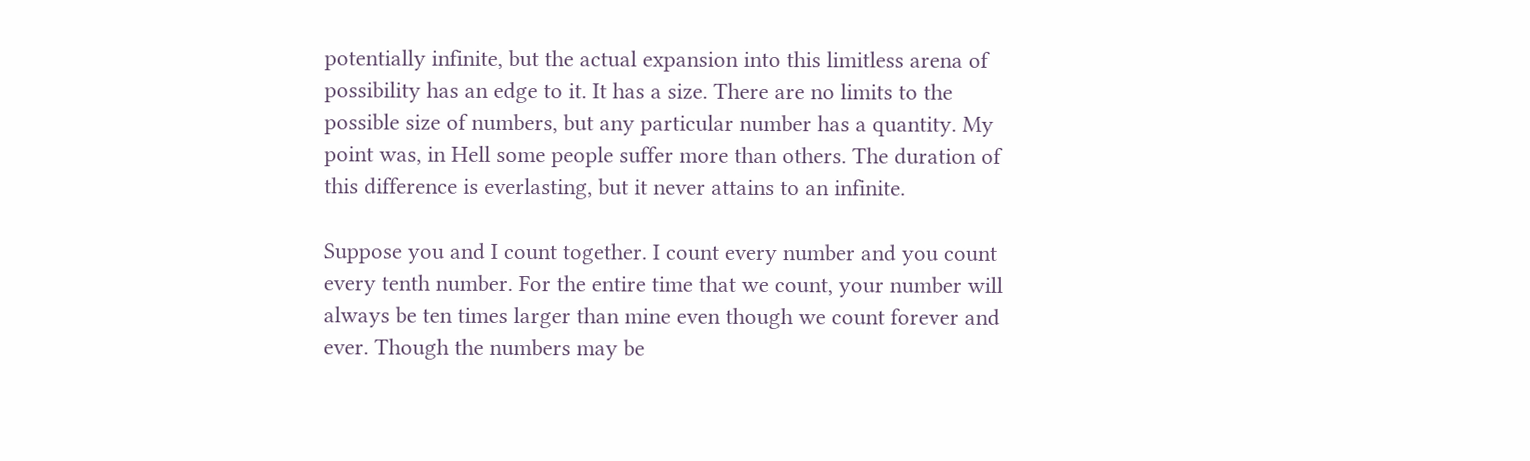potentially infinite, but the actual expansion into this limitless arena of possibility has an edge to it. It has a size. There are no limits to the possible size of numbers, but any particular number has a quantity. My point was, in Hell some people suffer more than others. The duration of this difference is everlasting, but it never attains to an infinite.

Suppose you and I count together. I count every number and you count every tenth number. For the entire time that we count, your number will always be ten times larger than mine even though we count forever and ever. Though the numbers may be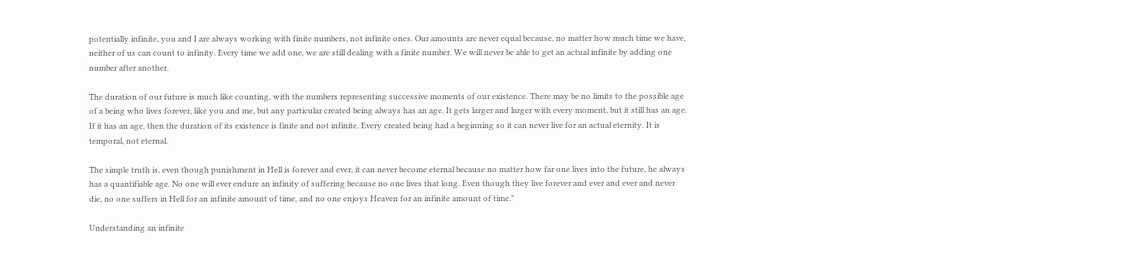potentially infinite, you and I are always working with finite numbers, not infinite ones. Our amounts are never equal because, no matter how much time we have, neither of us can count to infinity. Every time we add one, we are still dealing with a finite number. We will never be able to get an actual infinite by adding one number after another.

The duration of our future is much like counting, with the numbers representing successive moments of our existence. There may be no limits to the possible age of a being who lives forever, like you and me, but any particular created being always has an age. It gets larger and larger with every moment, but it still has an age. If it has an age, then the duration of its existence is finite and not infinite. Every created being had a beginning so it can never live for an actual eternity. It is temporal, not eternal.

The simple truth is, even though punishment in Hell is forever and ever, it can never become eternal because no matter how far one lives into the future, he always has a quantifiable age. No one will ever endure an infinity of suffering because no one lives that long. Even though they live forever and ever and ever and never die, no one suffers in Hell for an infinite amount of time, and no one enjoys Heaven for an infinite amount of time."

Understanding an infinite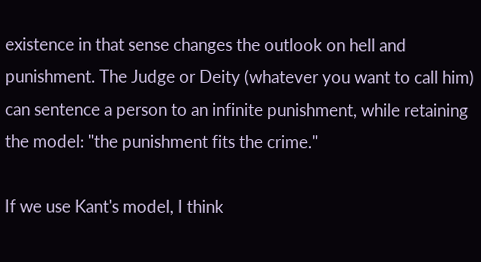existence in that sense changes the outlook on hell and punishment. The Judge or Deity (whatever you want to call him) can sentence a person to an infinite punishment, while retaining the model: "the punishment fits the crime."

If we use Kant's model, I think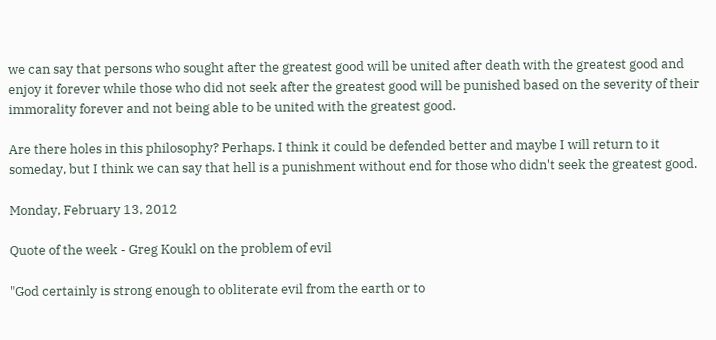we can say that persons who sought after the greatest good will be united after death with the greatest good and enjoy it forever while those who did not seek after the greatest good will be punished based on the severity of their immorality forever and not being able to be united with the greatest good.

Are there holes in this philosophy? Perhaps. I think it could be defended better and maybe I will return to it someday, but I think we can say that hell is a punishment without end for those who didn't seek the greatest good.

Monday, February 13, 2012

Quote of the week - Greg Koukl on the problem of evil

"God certainly is strong enough to obliterate evil from the earth or to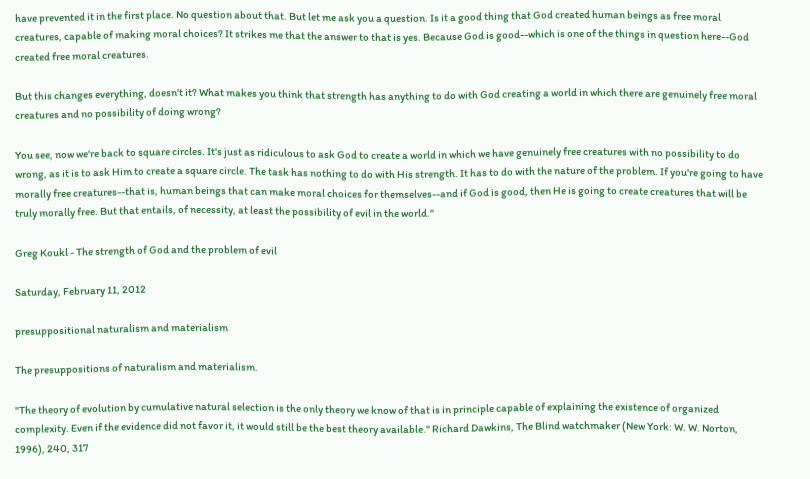have prevented it in the first place. No question about that. But let me ask you a question. Is it a good thing that God created human beings as free moral creatures, capable of making moral choices? It strikes me that the answer to that is yes. Because God is good--which is one of the things in question here--God created free moral creatures.

But this changes everything, doesn't it? What makes you think that strength has anything to do with God creating a world in which there are genuinely free moral creatures and no possibility of doing wrong?

You see, now we're back to square circles. It's just as ridiculous to ask God to create a world in which we have genuinely free creatures with no possibility to do wrong, as it is to ask Him to create a square circle. The task has nothing to do with His strength. It has to do with the nature of the problem. If you're going to have morally free creatures--that is, human beings that can make moral choices for themselves--and if God is good, then He is going to create creatures that will be truly morally free. But that entails, of necessity, at least the possibility of evil in the world."

Greg Koukl - The strength of God and the problem of evil

Saturday, February 11, 2012

presuppositional naturalism and materialism

The presuppositions of naturalism and materialism.

"The theory of evolution by cumulative natural selection is the only theory we know of that is in principle capable of explaining the existence of organized complexity. Even if the evidence did not favor it, it would still be the best theory available." Richard Dawkins, The Blind watchmaker (New York: W. W. Norton, 1996), 240, 317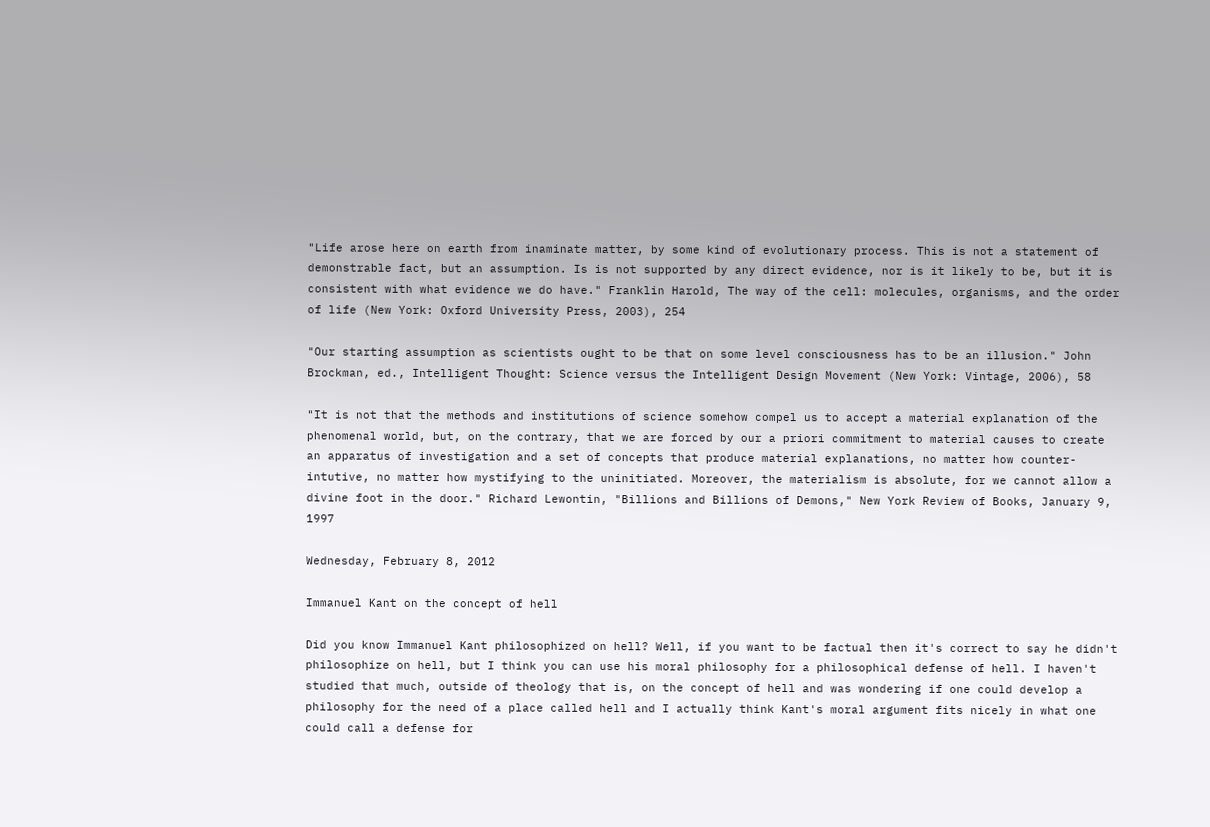"Life arose here on earth from inaminate matter, by some kind of evolutionary process. This is not a statement of demonstrable fact, but an assumption. Is is not supported by any direct evidence, nor is it likely to be, but it is consistent with what evidence we do have." Franklin Harold, The way of the cell: molecules, organisms, and the order of life (New York: Oxford University Press, 2003), 254

"Our starting assumption as scientists ought to be that on some level consciousness has to be an illusion." John Brockman, ed., Intelligent Thought: Science versus the Intelligent Design Movement (New York: Vintage, 2006), 58

"It is not that the methods and institutions of science somehow compel us to accept a material explanation of the phenomenal world, but, on the contrary, that we are forced by our a priori commitment to material causes to create an apparatus of investigation and a set of concepts that produce material explanations, no matter how counter-intutive, no matter how mystifying to the uninitiated. Moreover, the materialism is absolute, for we cannot allow a divine foot in the door." Richard Lewontin, "Billions and Billions of Demons," New York Review of Books, January 9, 1997

Wednesday, February 8, 2012

Immanuel Kant on the concept of hell

Did you know Immanuel Kant philosophized on hell? Well, if you want to be factual then it's correct to say he didn't philosophize on hell, but I think you can use his moral philosophy for a philosophical defense of hell. I haven't studied that much, outside of theology that is, on the concept of hell and was wondering if one could develop a philosophy for the need of a place called hell and I actually think Kant's moral argument fits nicely in what one could call a defense for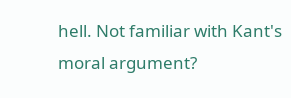hell. Not familiar with Kant's moral argument?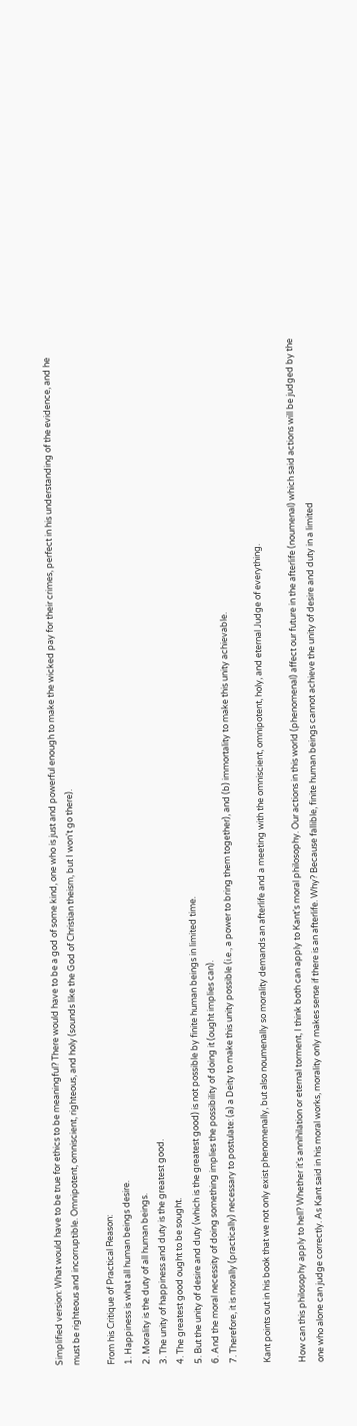Simplified version: What would have to be true for ethics to be meaningful? There would have to be a god of some kind, one who is just and powerful enough to make the wicked pay for their crimes, perfect in his understanding of the evidence, and he must be righteous and incorruptible. Omnipotent, omniscient, righteous, and holy (sounds like the God of Christian theism, but I won't go there).

From his Critique of Practical Reason:
1. Happiness is what all human beings desire.
2. Morality is the duty of all human beings.
3. The unity of happiness and duty is the greatest good.
4. The greatest good ought to be sought.
5. But the unity of desire and duty (which is the greatest good) is not possible by finite human beings in limited time.
6. And the moral necessity of doing something implies the possibility of doing it (ought implies can).
7. Therefore, it is morally (practically) necessary to postulate: (a) a Deity to make this unity possible (i.e., a power to bring them together), and (b) immortality to make this unity achievable.

Kant points out in his book that we not only exist phenomenally, but also noumenally so morality demands an afterlife and a meeting with the omniscient, omnipotent, holy, and eternal Judge of everything.

How can this philosophy apply to hell? Whether it's annihilation or eternal torment, I think both can apply to Kant's moral philosophy. Our actions in this world (phenomenal) affect our future in the afterlife (noumenal) which said actions will be judged by the one who alone can judge correctly. As Kant said in his moral works, morality only makes sense if there is an afterlife. Why? Because fallible, finite human beings cannot achieve the unity of desire and duty in a limited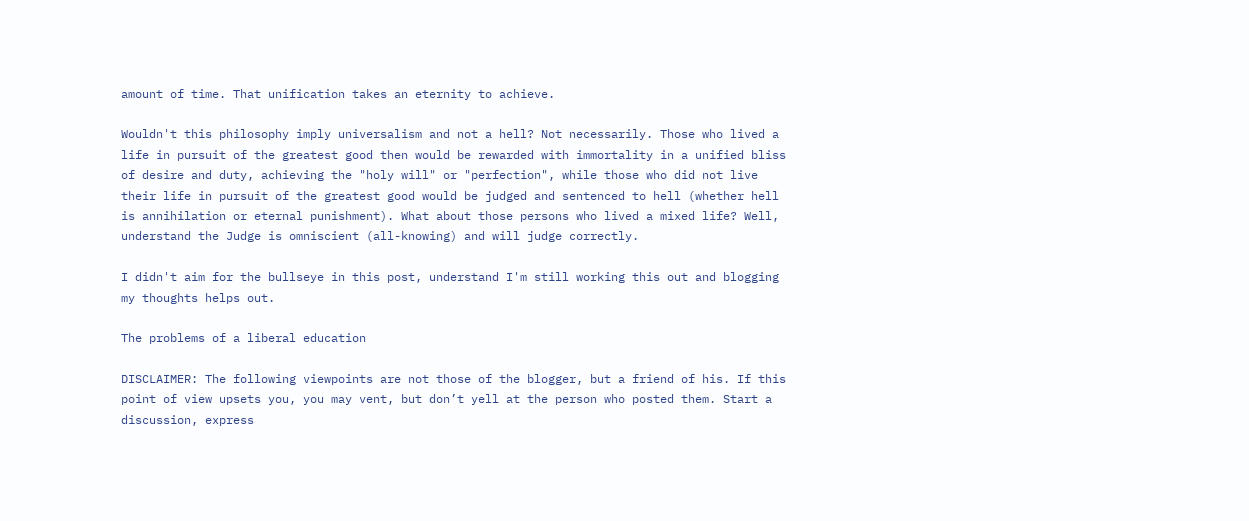amount of time. That unification takes an eternity to achieve.

Wouldn't this philosophy imply universalism and not a hell? Not necessarily. Those who lived a life in pursuit of the greatest good then would be rewarded with immortality in a unified bliss of desire and duty, achieving the "holy will" or "perfection", while those who did not live their life in pursuit of the greatest good would be judged and sentenced to hell (whether hell is annihilation or eternal punishment). What about those persons who lived a mixed life? Well, understand the Judge is omniscient (all-knowing) and will judge correctly.

I didn't aim for the bullseye in this post, understand I'm still working this out and blogging my thoughts helps out.

The problems of a liberal education

DISCLAIMER: The following viewpoints are not those of the blogger, but a friend of his. If this point of view upsets you, you may vent, but don’t yell at the person who posted them. Start a discussion, express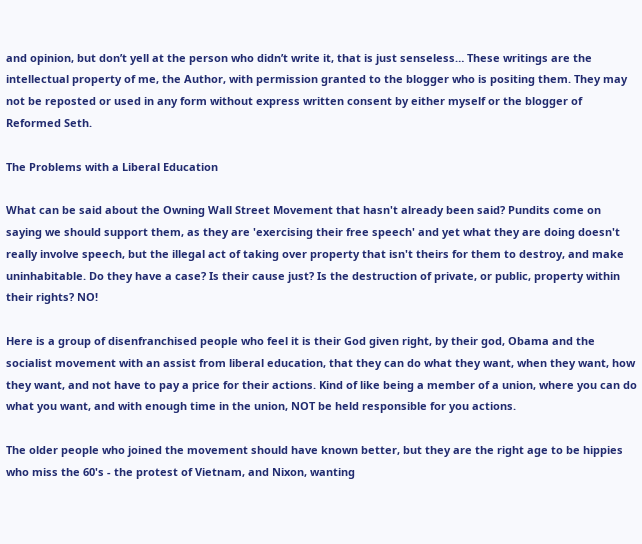and opinion, but don’t yell at the person who didn’t write it, that is just senseless… These writings are the intellectual property of me, the Author, with permission granted to the blogger who is positing them. They may not be reposted or used in any form without express written consent by either myself or the blogger of Reformed Seth.

The Problems with a Liberal Education

What can be said about the Owning Wall Street Movement that hasn't already been said? Pundits come on saying we should support them, as they are 'exercising their free speech' and yet what they are doing doesn't really involve speech, but the illegal act of taking over property that isn't theirs for them to destroy, and make uninhabitable. Do they have a case? Is their cause just? Is the destruction of private, or public, property within their rights? NO!

Here is a group of disenfranchised people who feel it is their God given right, by their god, Obama and the socialist movement with an assist from liberal education, that they can do what they want, when they want, how they want, and not have to pay a price for their actions. Kind of like being a member of a union, where you can do what you want, and with enough time in the union, NOT be held responsible for you actions.

The older people who joined the movement should have known better, but they are the right age to be hippies who miss the 60's - the protest of Vietnam, and Nixon, wanting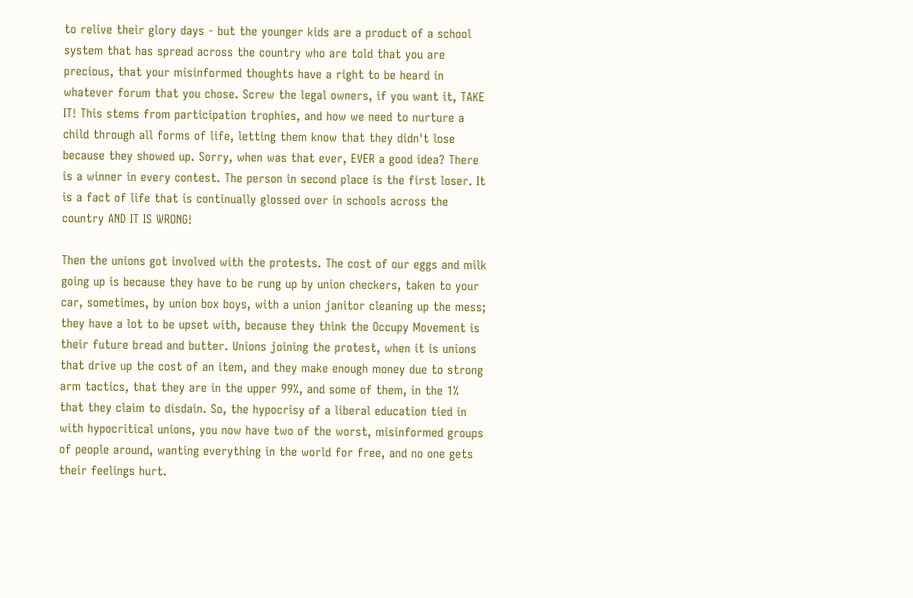to relive their glory days - but the younger kids are a product of a school system that has spread across the country who are told that you are precious, that your misinformed thoughts have a right to be heard in whatever forum that you chose. Screw the legal owners, if you want it, TAKE IT! This stems from participation trophies, and how we need to nurture a child through all forms of life, letting them know that they didn't lose because they showed up. Sorry, when was that ever, EVER a good idea? There is a winner in every contest. The person in second place is the first loser. It is a fact of life that is continually glossed over in schools across the country AND IT IS WRONG!

Then the unions got involved with the protests. The cost of our eggs and milk going up is because they have to be rung up by union checkers, taken to your car, sometimes, by union box boys, with a union janitor cleaning up the mess; they have a lot to be upset with, because they think the Occupy Movement is their future bread and butter. Unions joining the protest, when it is unions that drive up the cost of an item, and they make enough money due to strong arm tactics, that they are in the upper 99%, and some of them, in the 1% that they claim to disdain. So, the hypocrisy of a liberal education tied in with hypocritical unions, you now have two of the worst, misinformed groups of people around, wanting everything in the world for free, and no one gets their feelings hurt.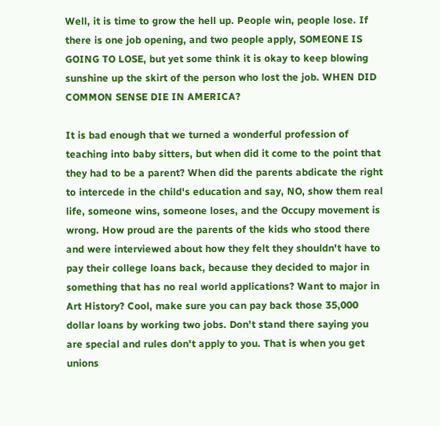Well, it is time to grow the hell up. People win, people lose. If there is one job opening, and two people apply, SOMEONE IS GOING TO LOSE, but yet some think it is okay to keep blowing sunshine up the skirt of the person who lost the job. WHEN DID COMMON SENSE DIE IN AMERICA?

It is bad enough that we turned a wonderful profession of teaching into baby sitters, but when did it come to the point that they had to be a parent? When did the parents abdicate the right to intercede in the child's education and say, NO, show them real life, someone wins, someone loses, and the Occupy movement is wrong. How proud are the parents of the kids who stood there and were interviewed about how they felt they shouldn't have to pay their college loans back, because they decided to major in something that has no real world applications? Want to major in Art History? Cool, make sure you can pay back those 35,000 dollar loans by working two jobs. Don't stand there saying you are special and rules don't apply to you. That is when you get unions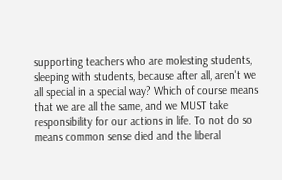supporting teachers who are molesting students, sleeping with students, because after all, aren't we all special in a special way? Which of course means that we are all the same, and we MUST take responsibility for our actions in life. To not do so means common sense died and the liberal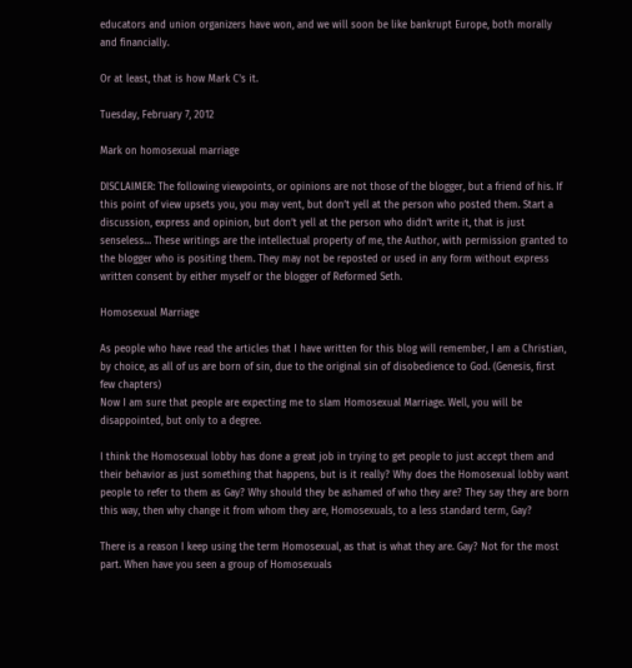educators and union organizers have won, and we will soon be like bankrupt Europe, both morally and financially.

Or at least, that is how Mark C's it.

Tuesday, February 7, 2012

Mark on homosexual marriage

DISCLAIMER: The following viewpoints, or opinions are not those of the blogger, but a friend of his. If this point of view upsets you, you may vent, but don’t yell at the person who posted them. Start a discussion, express and opinion, but don’t yell at the person who didn’t write it, that is just senseless… These writings are the intellectual property of me, the Author, with permission granted to the blogger who is positing them. They may not be reposted or used in any form without express written consent by either myself or the blogger of Reformed Seth.

Homosexual Marriage

As people who have read the articles that I have written for this blog will remember, I am a Christian, by choice, as all of us are born of sin, due to the original sin of disobedience to God. (Genesis, first few chapters)
Now I am sure that people are expecting me to slam Homosexual Marriage. Well, you will be disappointed, but only to a degree.

I think the Homosexual lobby has done a great job in trying to get people to just accept them and their behavior as just something that happens, but is it really? Why does the Homosexual lobby want people to refer to them as Gay? Why should they be ashamed of who they are? They say they are born this way, then why change it from whom they are, Homosexuals, to a less standard term, Gay?

There is a reason I keep using the term Homosexual, as that is what they are. Gay? Not for the most part. When have you seen a group of Homosexuals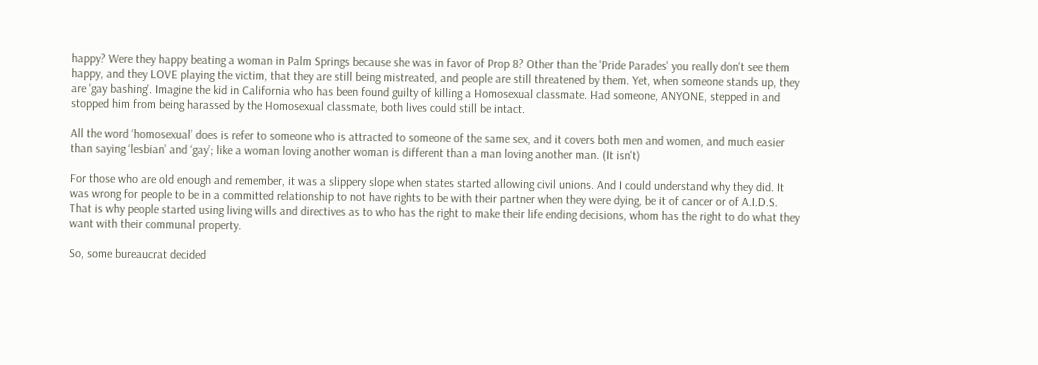happy? Were they happy beating a woman in Palm Springs because she was in favor of Prop 8? Other than the 'Pride Parades' you really don't see them happy, and they LOVE playing the victim, that they are still being mistreated, and people are still threatened by them. Yet, when someone stands up, they are 'gay bashing'. Imagine the kid in California who has been found guilty of killing a Homosexual classmate. Had someone, ANYONE, stepped in and stopped him from being harassed by the Homosexual classmate, both lives could still be intact.

All the word ‘homosexual’ does is refer to someone who is attracted to someone of the same sex, and it covers both men and women, and much easier than saying ‘lesbian’ and ‘gay’; like a woman loving another woman is different than a man loving another man. (It isn't)

For those who are old enough and remember, it was a slippery slope when states started allowing civil unions. And I could understand why they did. It was wrong for people to be in a committed relationship to not have rights to be with their partner when they were dying, be it of cancer or of A.I.D.S. That is why people started using living wills and directives as to who has the right to make their life ending decisions, whom has the right to do what they want with their communal property.

So, some bureaucrat decided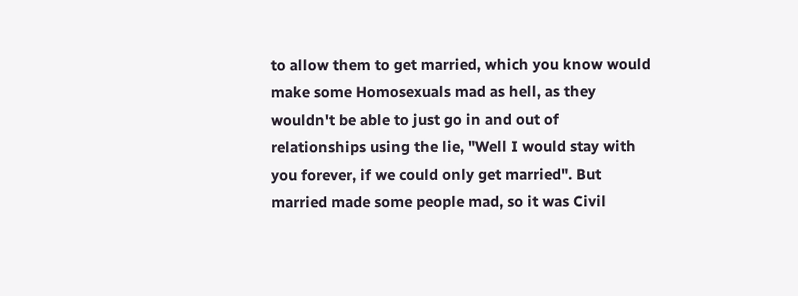to allow them to get married, which you know would make some Homosexuals mad as hell, as they wouldn't be able to just go in and out of relationships using the lie, "Well I would stay with you forever, if we could only get married". But married made some people mad, so it was Civil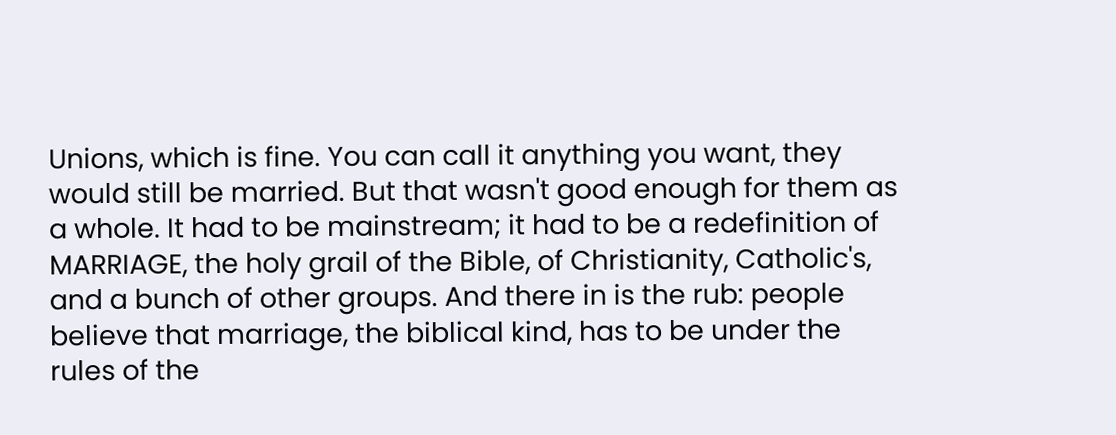Unions, which is fine. You can call it anything you want, they would still be married. But that wasn't good enough for them as a whole. It had to be mainstream; it had to be a redefinition of MARRIAGE, the holy grail of the Bible, of Christianity, Catholic's, and a bunch of other groups. And there in is the rub: people believe that marriage, the biblical kind, has to be under the rules of the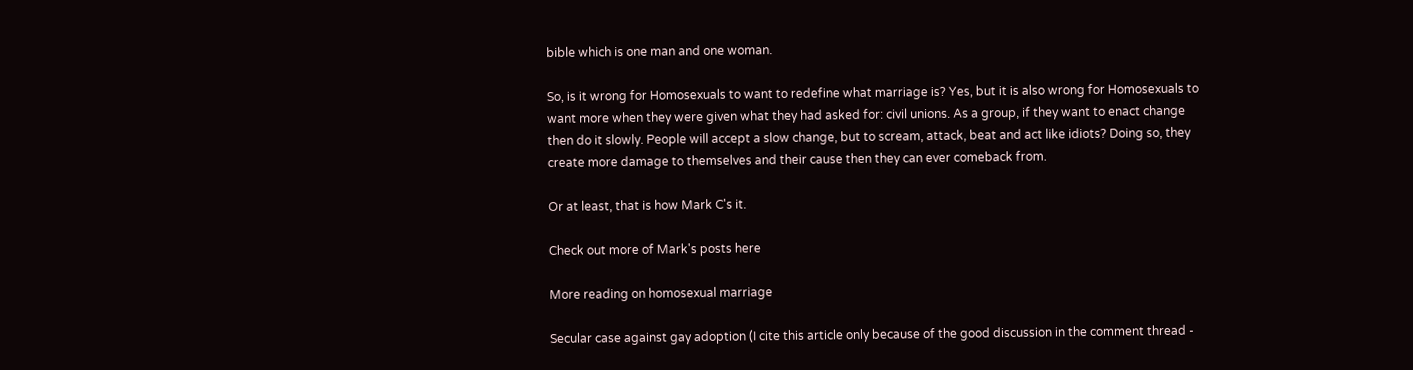bible which is one man and one woman.

So, is it wrong for Homosexuals to want to redefine what marriage is? Yes, but it is also wrong for Homosexuals to want more when they were given what they had asked for: civil unions. As a group, if they want to enact change then do it slowly. People will accept a slow change, but to scream, attack, beat and act like idiots? Doing so, they create more damage to themselves and their cause then they can ever comeback from.

Or at least, that is how Mark C's it.

Check out more of Mark's posts here

More reading on homosexual marriage

Secular case against gay adoption (I cite this article only because of the good discussion in the comment thread -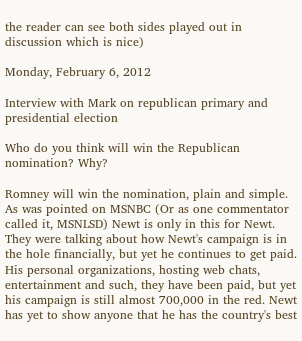the reader can see both sides played out in discussion which is nice)

Monday, February 6, 2012

Interview with Mark on republican primary and presidential election

Who do you think will win the Republican nomination? Why?

Romney will win the nomination, plain and simple. As was pointed on MSNBC (Or as one commentator called it, MSNLSD) Newt is only in this for Newt. They were talking about how Newt's campaign is in the hole financially, but yet he continues to get paid. His personal organizations, hosting web chats, entertainment and such, they have been paid, but yet his campaign is still almost 700,000 in the red. Newt has yet to show anyone that he has the country's best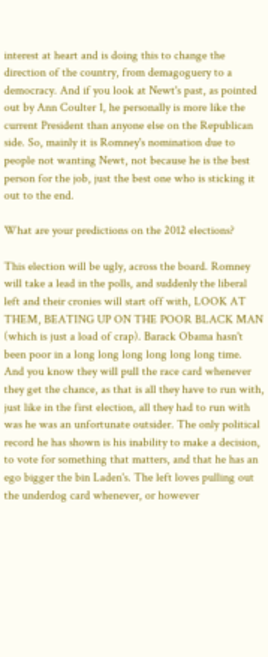interest at heart and is doing this to change the direction of the country, from demagoguery to a democracy. And if you look at Newt's past, as pointed out by Ann Coulter 1, he personally is more like the current President than anyone else on the Republican side. So, mainly it is Romney's nomination due to people not wanting Newt, not because he is the best person for the job, just the best one who is sticking it out to the end.

What are your predictions on the 2012 elections?

This election will be ugly, across the board. Romney will take a lead in the polls, and suddenly the liberal left and their cronies will start off with, LOOK AT THEM, BEATING UP ON THE POOR BLACK MAN (which is just a load of crap). Barack Obama hasn't been poor in a long long long long long long time. And you know they will pull the race card whenever they get the chance, as that is all they have to run with, just like in the first election, all they had to run with was he was an unfortunate outsider. The only political record he has shown is his inability to make a decision, to vote for something that matters, and that he has an ego bigger the bin Laden's. The left loves pulling out the underdog card whenever, or however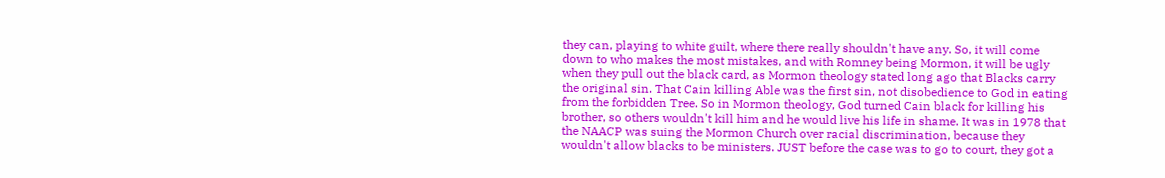they can, playing to white guilt, where there really shouldn't have any. So, it will come down to who makes the most mistakes, and with Romney being Mormon, it will be ugly when they pull out the black card, as Mormon theology stated long ago that Blacks carry the original sin. That Cain killing Able was the first sin, not disobedience to God in eating from the forbidden Tree. So in Mormon theology, God turned Cain black for killing his brother, so others wouldn't kill him and he would live his life in shame. It was in 1978 that the NAACP was suing the Mormon Church over racial discrimination, because they wouldn't allow blacks to be ministers. JUST before the case was to go to court, they got a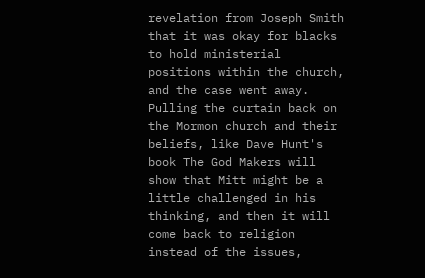revelation from Joseph Smith that it was okay for blacks to hold ministerial positions within the church, and the case went away. Pulling the curtain back on the Mormon church and their beliefs, like Dave Hunt's book The God Makers will show that Mitt might be a little challenged in his thinking, and then it will come back to religion instead of the issues,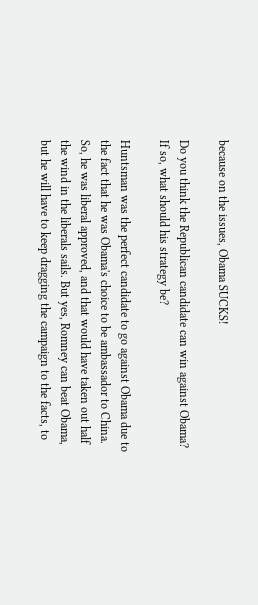because on the issues, Obama SUCKS!

Do you think the Republican candidate can win against Obama? If so, what should his strategy be?

Huntsman was the perfect candidate to go against Obama due to the fact that he was Obama's choice to be ambassador to China. So, he was liberal approved, and that would have taken out half the wind in the liberals sails. But yes, Romney can beat Obama, but he will have to keep dragging the campaign to the facts, to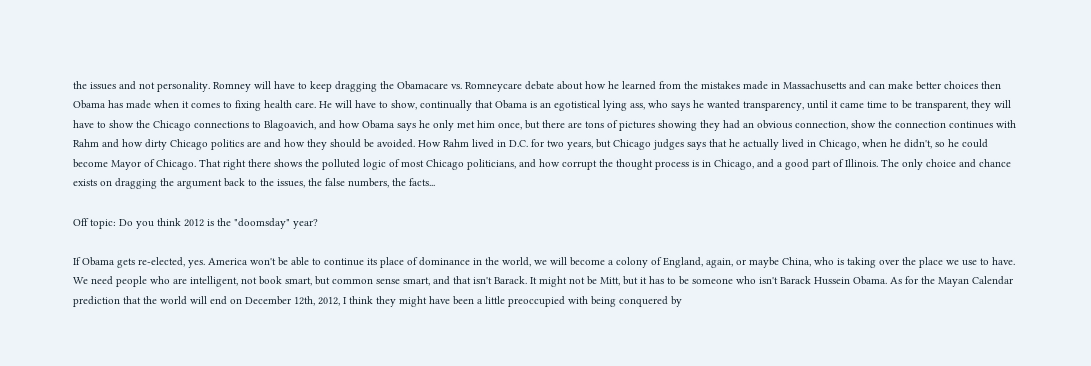the issues and not personality. Romney will have to keep dragging the Obamacare vs. Romneycare debate about how he learned from the mistakes made in Massachusetts and can make better choices then Obama has made when it comes to fixing health care. He will have to show, continually that Obama is an egotistical lying ass, who says he wanted transparency, until it came time to be transparent, they will have to show the Chicago connections to Blagoavich, and how Obama says he only met him once, but there are tons of pictures showing they had an obvious connection, show the connection continues with Rahm and how dirty Chicago politics are and how they should be avoided. How Rahm lived in D.C. for two years, but Chicago judges says that he actually lived in Chicago, when he didn't, so he could become Mayor of Chicago. That right there shows the polluted logic of most Chicago politicians, and how corrupt the thought process is in Chicago, and a good part of Illinois. The only choice and chance exists on dragging the argument back to the issues, the false numbers, the facts...

Off topic: Do you think 2012 is the "doomsday" year?

If Obama gets re-elected, yes. America won't be able to continue its place of dominance in the world, we will become a colony of England, again, or maybe China, who is taking over the place we use to have. We need people who are intelligent, not book smart, but common sense smart, and that isn't Barack. It might not be Mitt, but it has to be someone who isn't Barack Hussein Obama. As for the Mayan Calendar prediction that the world will end on December 12th, 2012, I think they might have been a little preoccupied with being conquered by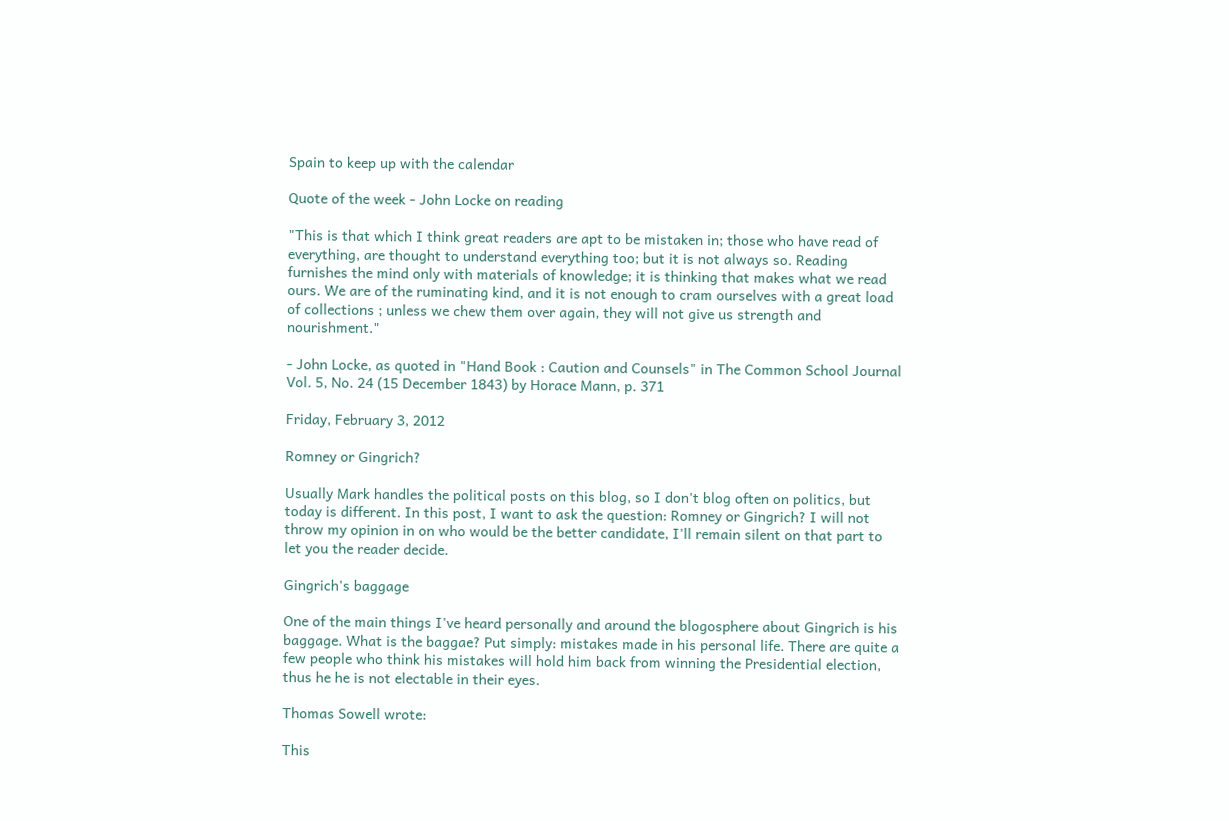Spain to keep up with the calendar

Quote of the week - John Locke on reading

"This is that which I think great readers are apt to be mistaken in; those who have read of everything, are thought to understand everything too; but it is not always so. Reading furnishes the mind only with materials of knowledge; it is thinking that makes what we read ours. We are of the ruminating kind, and it is not enough to cram ourselves with a great load of collections ; unless we chew them over again, they will not give us strength and nourishment."

- John Locke, as quoted in "Hand Book : Caution and Counsels" in The Common School Journal Vol. 5, No. 24 (15 December 1843) by Horace Mann, p. 371

Friday, February 3, 2012

Romney or Gingrich?

Usually Mark handles the political posts on this blog, so I don't blog often on politics, but today is different. In this post, I want to ask the question: Romney or Gingrich? I will not throw my opinion in on who would be the better candidate, I'll remain silent on that part to let you the reader decide.

Gingrich's baggage

One of the main things I've heard personally and around the blogosphere about Gingrich is his baggage. What is the baggae? Put simply: mistakes made in his personal life. There are quite a few people who think his mistakes will hold him back from winning the Presidential election, thus he he is not electable in their eyes.

Thomas Sowell wrote:

This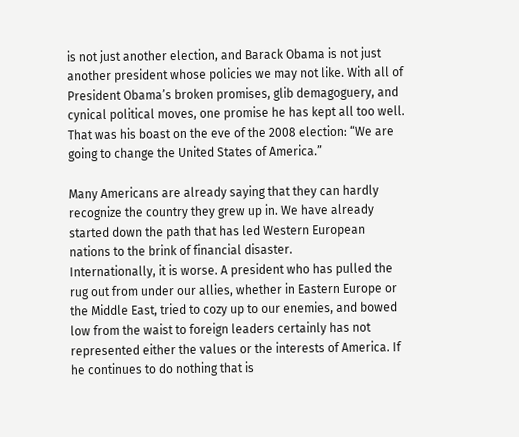is not just another election, and Barack Obama is not just another president whose policies we may not like. With all of President Obama’s broken promises, glib demagoguery, and cynical political moves, one promise he has kept all too well. That was his boast on the eve of the 2008 election: “We are going to change the United States of America.”

Many Americans are already saying that they can hardly recognize the country they grew up in. We have already started down the path that has led Western European nations to the brink of financial disaster.
Internationally, it is worse. A president who has pulled the rug out from under our allies, whether in Eastern Europe or the Middle East, tried to cozy up to our enemies, and bowed low from the waist to foreign leaders certainly has not represented either the values or the interests of America. If he continues to do nothing that is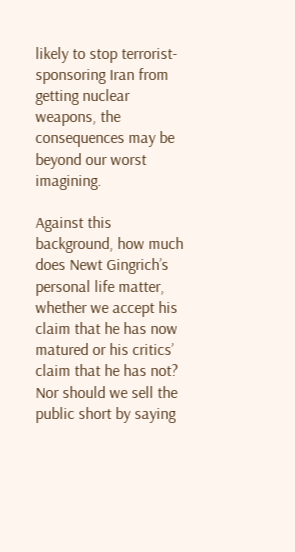likely to stop terrorist-sponsoring Iran from getting nuclear weapons, the consequences may be beyond our worst imagining.

Against this background, how much does Newt Gingrich’s personal life matter, whether we accept his claim that he has now matured or his critics’ claim that he has not? Nor should we sell the public short by saying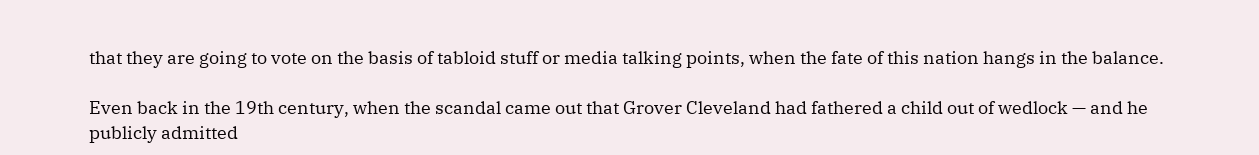that they are going to vote on the basis of tabloid stuff or media talking points, when the fate of this nation hangs in the balance.

Even back in the 19th century, when the scandal came out that Grover Cleveland had fathered a child out of wedlock — and he publicly admitted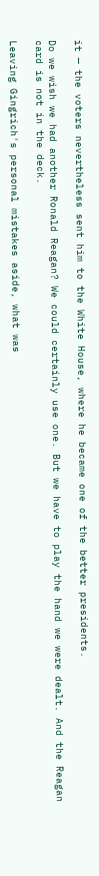it — the voters nevertheless sent him to the White House, where he became one of the better presidents.

Do we wish we had another Ronald Reagan? We could certainly use one. But we have to play the hand we were dealt. And the Reagan card is not in the deck.

Leaving Gingrich's personal mistakes aside, what was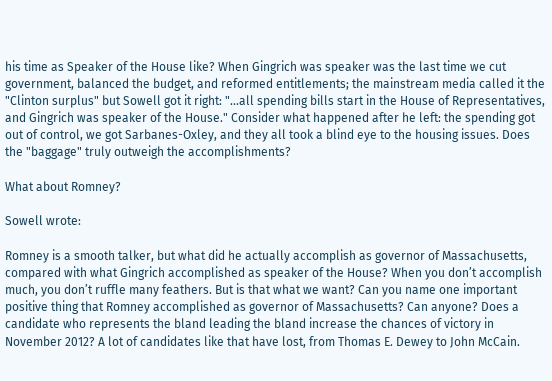his time as Speaker of the House like? When Gingrich was speaker was the last time we cut government, balanced the budget, and reformed entitlements; the mainstream media called it the "Clinton surplus" but Sowell got it right: "...all spending bills start in the House of Representatives, and Gingrich was speaker of the House." Consider what happened after he left: the spending got out of control, we got Sarbanes-Oxley, and they all took a blind eye to the housing issues. Does the "baggage" truly outweigh the accomplishments?

What about Romney?

Sowell wrote:

Romney is a smooth talker, but what did he actually accomplish as governor of Massachusetts, compared with what Gingrich accomplished as speaker of the House? When you don’t accomplish much, you don’t ruffle many feathers. But is that what we want? Can you name one important positive thing that Romney accomplished as governor of Massachusetts? Can anyone? Does a candidate who represents the bland leading the bland increase the chances of victory in November 2012? A lot of candidates like that have lost, from Thomas E. Dewey to John McCain.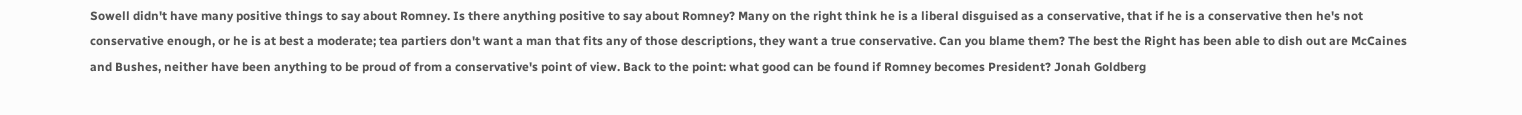Sowell didn't have many positive things to say about Romney. Is there anything positive to say about Romney? Many on the right think he is a liberal disguised as a conservative, that if he is a conservative then he's not conservative enough, or he is at best a moderate; tea partiers don't want a man that fits any of those descriptions, they want a true conservative. Can you blame them? The best the Right has been able to dish out are McCaines and Bushes, neither have been anything to be proud of from a conservative's point of view. Back to the point: what good can be found if Romney becomes President? Jonah Goldberg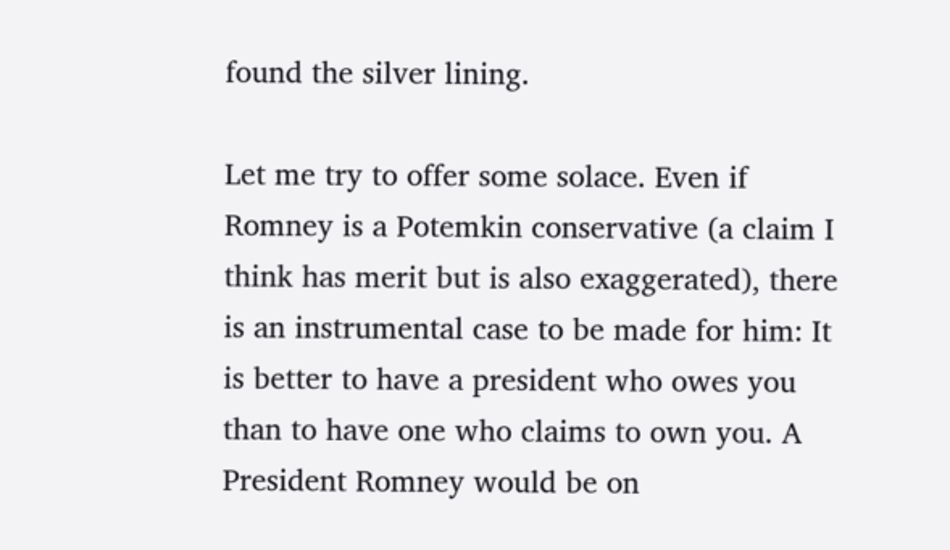found the silver lining.

Let me try to offer some solace. Even if Romney is a Potemkin conservative (a claim I think has merit but is also exaggerated), there is an instrumental case to be made for him: It is better to have a president who owes you than to have one who claims to own you. A President Romney would be on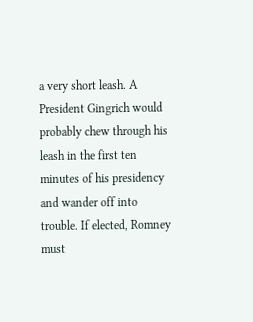a very short leash. A President Gingrich would probably chew through his leash in the first ten minutes of his presidency and wander off into trouble. If elected, Romney must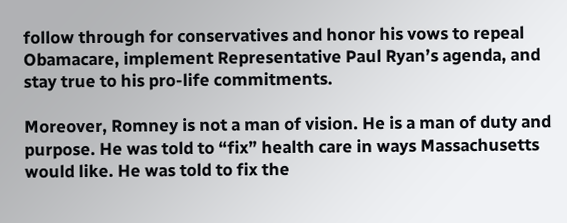follow through for conservatives and honor his vows to repeal Obamacare, implement Representative Paul Ryan’s agenda, and stay true to his pro-life commitments.

Moreover, Romney is not a man of vision. He is a man of duty and purpose. He was told to “fix” health care in ways Massachusetts would like. He was told to fix the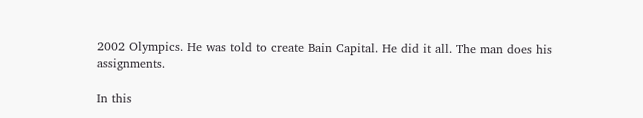2002 Olympics. He was told to create Bain Capital. He did it all. The man does his assignments.

In this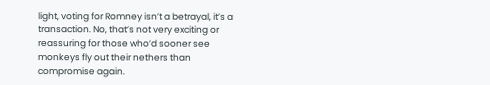light, voting for Romney isn’t a betrayal, it’s a transaction. No, that’s not very exciting or reassuring for those who’d sooner see monkeys fly out their nethers than compromise again.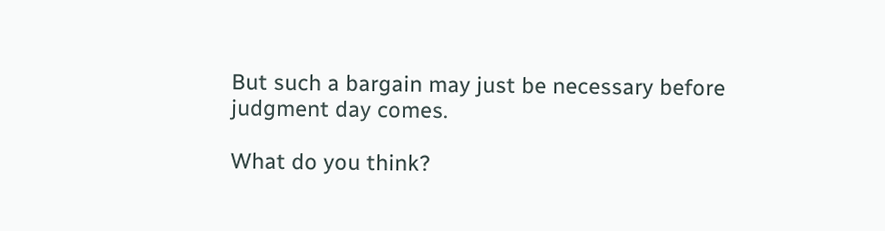But such a bargain may just be necessary before judgment day comes.

What do you think?